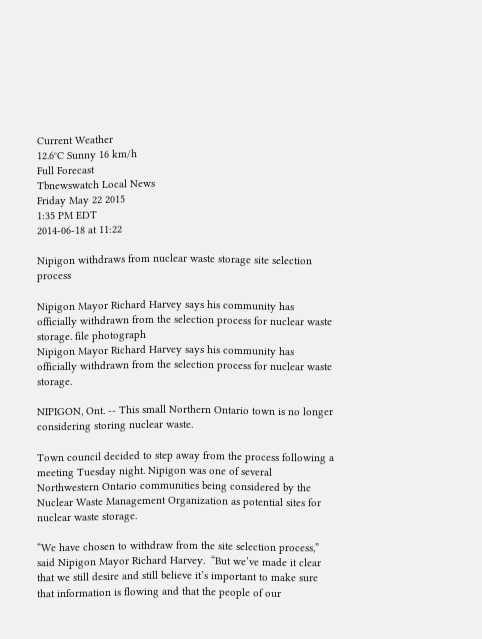Current Weather
12.6°C Sunny 16 km/h
Full Forecast
Tbnewswatch Local News
Friday May 22 2015
1:35 PM EDT
2014-06-18 at 11:22

Nipigon withdraws from nuclear waste storage site selection process

Nipigon Mayor Richard Harvey says his community has officially withdrawn from the selection process for nuclear waste storage. file photograph
Nipigon Mayor Richard Harvey says his community has officially withdrawn from the selection process for nuclear waste storage.

NIPIGON, Ont. -- This small Northern Ontario town is no longer considering storing nuclear waste.

Town council decided to step away from the process following a meeting Tuesday night. Nipigon was one of several Northwestern Ontario communities being considered by the Nuclear Waste Management Organization as potential sites for nuclear waste storage.

“We have chosen to withdraw from the site selection process,” said Nipigon Mayor Richard Harvey.  “But we’ve made it clear that we still desire and still believe it’s important to make sure that information is flowing and that the people of our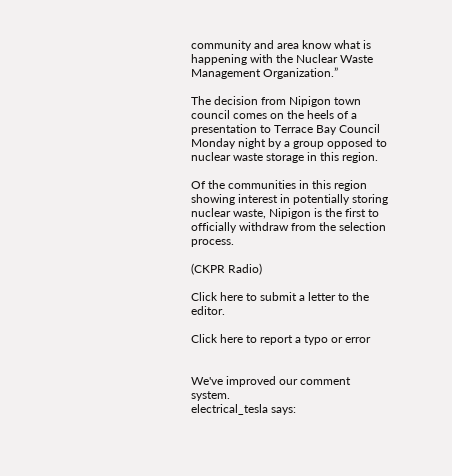community and area know what is happening with the Nuclear Waste Management Organization.”

The decision from Nipigon town  council comes on the heels of a presentation to Terrace Bay Council Monday night by a group opposed to nuclear waste storage in this region.

Of the communities in this region showing interest in potentially storing nuclear waste, Nipigon is the first to officially withdraw from the selection process.

(CKPR Radio)

Click here to submit a letter to the editor.

Click here to report a typo or error


We've improved our comment system.
electrical_tesla says: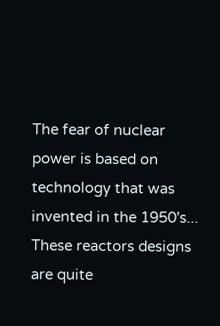The fear of nuclear power is based on technology that was invented in the 1950's... These reactors designs are quite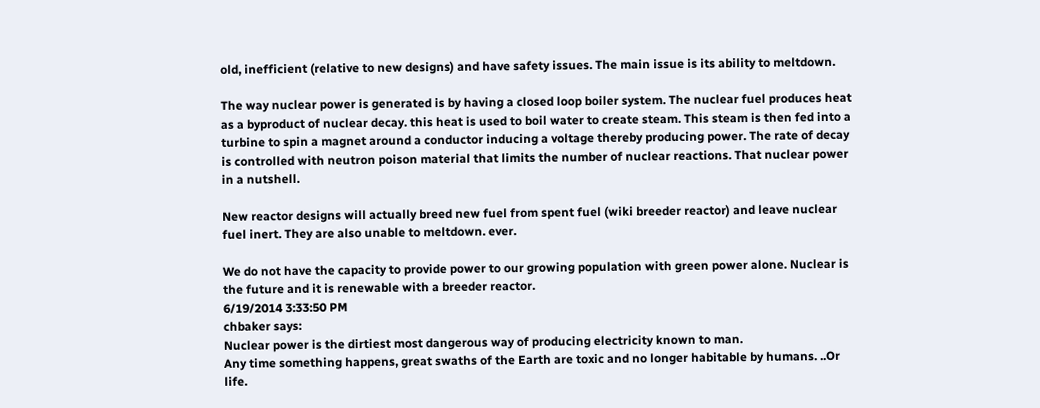old, inefficient (relative to new designs) and have safety issues. The main issue is its ability to meltdown.

The way nuclear power is generated is by having a closed loop boiler system. The nuclear fuel produces heat as a byproduct of nuclear decay. this heat is used to boil water to create steam. This steam is then fed into a turbine to spin a magnet around a conductor inducing a voltage thereby producing power. The rate of decay is controlled with neutron poison material that limits the number of nuclear reactions. That nuclear power in a nutshell.

New reactor designs will actually breed new fuel from spent fuel (wiki breeder reactor) and leave nuclear fuel inert. They are also unable to meltdown. ever.

We do not have the capacity to provide power to our growing population with green power alone. Nuclear is the future and it is renewable with a breeder reactor.
6/19/2014 3:33:50 PM
chbaker says:
Nuclear power is the dirtiest most dangerous way of producing electricity known to man.
Any time something happens, great swaths of the Earth are toxic and no longer habitable by humans. ..Or life.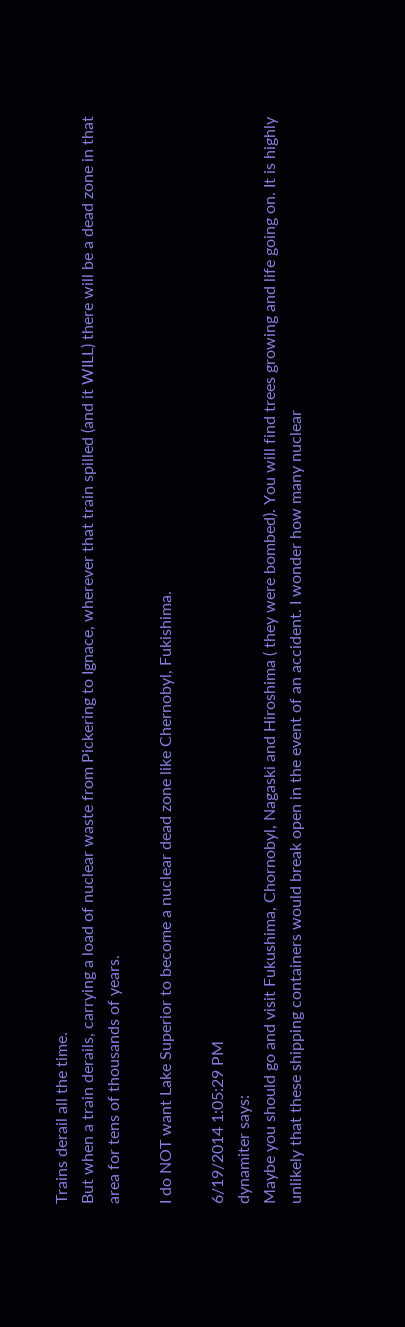Trains derail all the time.
But when a train derails, carrying a load of nuclear waste from Pickering to Ignace, wherever that train spilled (and it WILL) there will be a dead zone in that area for tens of thousands of years.

I do NOT want Lake Superior to become a nuclear dead zone like Chernobyl, Fukishima.

6/19/2014 1:05:29 PM
dynamiter says:
Maybe you should go and visit Fukushima, Chornobyl, Nagaski and Hiroshima ( they were bombed). You will find trees growing and life going on. It is highly unlikely that these shipping containers would break open in the event of an accident. I wonder how many nuclear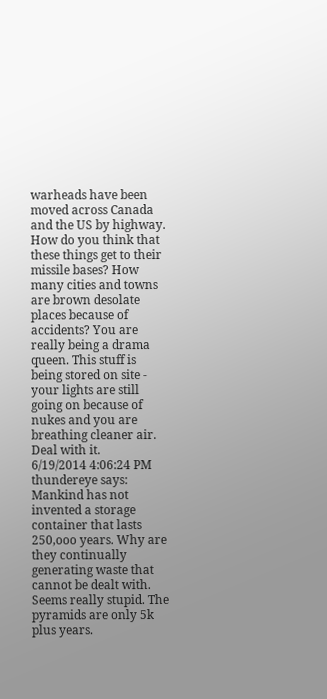warheads have been moved across Canada and the US by highway. How do you think that these things get to their missile bases? How many cities and towns are brown desolate places because of accidents? You are really being a drama queen. This stuff is being stored on site - your lights are still going on because of nukes and you are breathing cleaner air. Deal with it.
6/19/2014 4:06:24 PM
thundereye says:
Mankind has not invented a storage container that lasts 250,ooo years. Why are they continually generating waste that cannot be dealt with. Seems really stupid. The pyramids are only 5k plus years.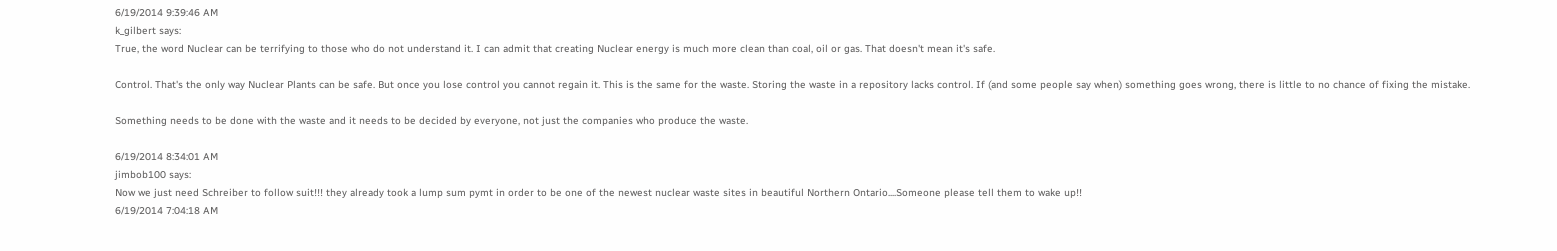6/19/2014 9:39:46 AM
k_gilbert says:
True, the word Nuclear can be terrifying to those who do not understand it. I can admit that creating Nuclear energy is much more clean than coal, oil or gas. That doesn't mean it's safe.

Control. That's the only way Nuclear Plants can be safe. But once you lose control you cannot regain it. This is the same for the waste. Storing the waste in a repository lacks control. If (and some people say when) something goes wrong, there is little to no chance of fixing the mistake.

Something needs to be done with the waste and it needs to be decided by everyone, not just the companies who produce the waste.

6/19/2014 8:34:01 AM
jimbob100 says:
Now we just need Schreiber to follow suit!!! they already took a lump sum pymt in order to be one of the newest nuclear waste sites in beautiful Northern Ontario....Someone please tell them to wake up!!
6/19/2014 7:04:18 AM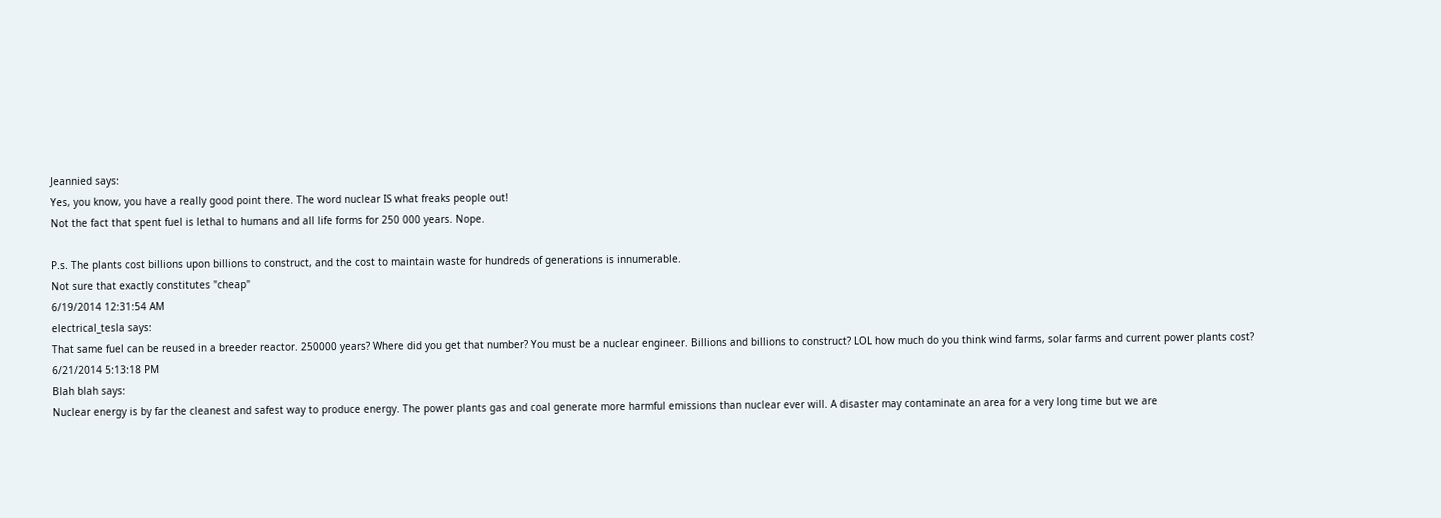Jeannied says:
Yes, you know, you have a really good point there. The word nuclear IS what freaks people out!
Not the fact that spent fuel is lethal to humans and all life forms for 250 000 years. Nope.

P.s. The plants cost billions upon billions to construct, and the cost to maintain waste for hundreds of generations is innumerable.
Not sure that exactly constitutes "cheap"
6/19/2014 12:31:54 AM
electrical_tesla says:
That same fuel can be reused in a breeder reactor. 250000 years? Where did you get that number? You must be a nuclear engineer. Billions and billions to construct? LOL how much do you think wind farms, solar farms and current power plants cost?
6/21/2014 5:13:18 PM
Blah blah says:
Nuclear energy is by far the cleanest and safest way to produce energy. The power plants gas and coal generate more harmful emissions than nuclear ever will. A disaster may contaminate an area for a very long time but we are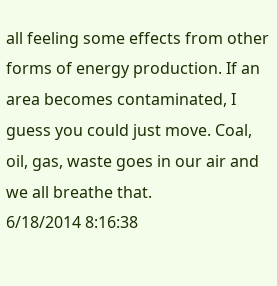all feeling some effects from other forms of energy production. If an area becomes contaminated, I guess you could just move. Coal, oil, gas, waste goes in our air and we all breathe that.
6/18/2014 8:16:38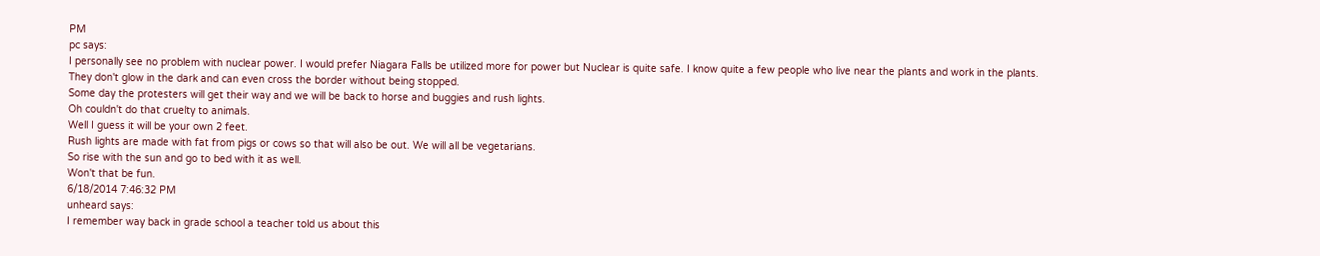PM
pc says:
I personally see no problem with nuclear power. I would prefer Niagara Falls be utilized more for power but Nuclear is quite safe. I know quite a few people who live near the plants and work in the plants.
They don't glow in the dark and can even cross the border without being stopped.
Some day the protesters will get their way and we will be back to horse and buggies and rush lights.
Oh couldn't do that cruelty to animals.
Well I guess it will be your own 2 feet.
Rush lights are made with fat from pigs or cows so that will also be out. We will all be vegetarians.
So rise with the sun and go to bed with it as well.
Won't that be fun.
6/18/2014 7:46:32 PM
unheard says:
I remember way back in grade school a teacher told us about this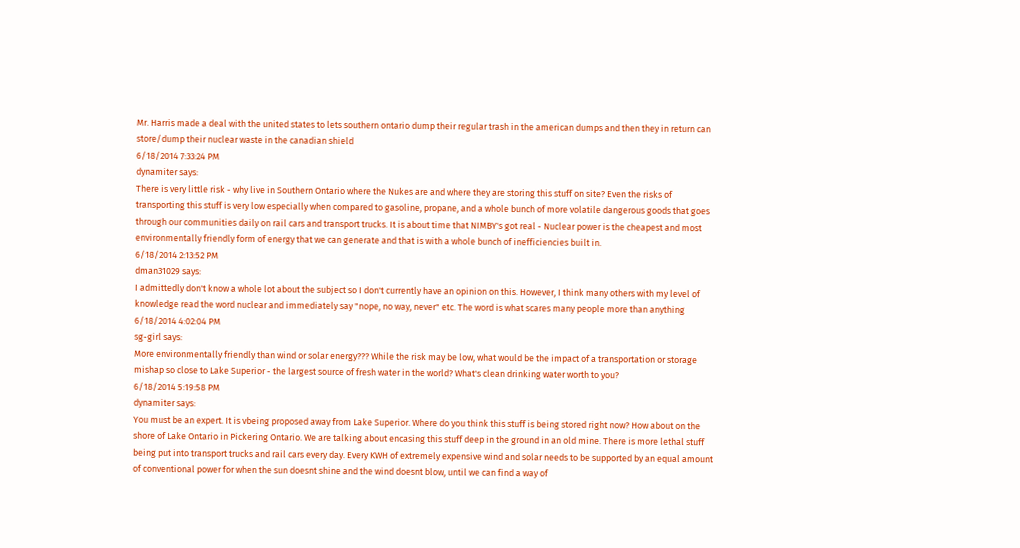Mr. Harris made a deal with the united states to lets southern ontario dump their regular trash in the american dumps and then they in return can store/dump their nuclear waste in the canadian shield
6/18/2014 7:33:24 PM
dynamiter says:
There is very little risk - why live in Southern Ontario where the Nukes are and where they are storing this stuff on site? Even the risks of transporting this stuff is very low especially when compared to gasoline, propane, and a whole bunch of more volatile dangerous goods that goes through our communities daily on rail cars and transport trucks. It is about time that NIMBY's got real - Nuclear power is the cheapest and most environmentally friendly form of energy that we can generate and that is with a whole bunch of inefficiencies built in.
6/18/2014 2:13:52 PM
dman31029 says:
I admittedly don't know a whole lot about the subject so I don't currently have an opinion on this. However, I think many others with my level of knowledge read the word nuclear and immediately say "nope, no way, never" etc. The word is what scares many people more than anything
6/18/2014 4:02:04 PM
sg-girl says:
More environmentally friendly than wind or solar energy??? While the risk may be low, what would be the impact of a transportation or storage mishap so close to Lake Superior - the largest source of fresh water in the world? What's clean drinking water worth to you?
6/18/2014 5:19:58 PM
dynamiter says:
You must be an expert. It is vbeing proposed away from Lake Superior. Where do you think this stuff is being stored right now? How about on the shore of Lake Ontario in Pickering Ontario. We are talking about encasing this stuff deep in the ground in an old mine. There is more lethal stuff being put into transport trucks and rail cars every day. Every KWH of extremely expensive wind and solar needs to be supported by an equal amount of conventional power for when the sun doesnt shine and the wind doesnt blow, until we can find a way of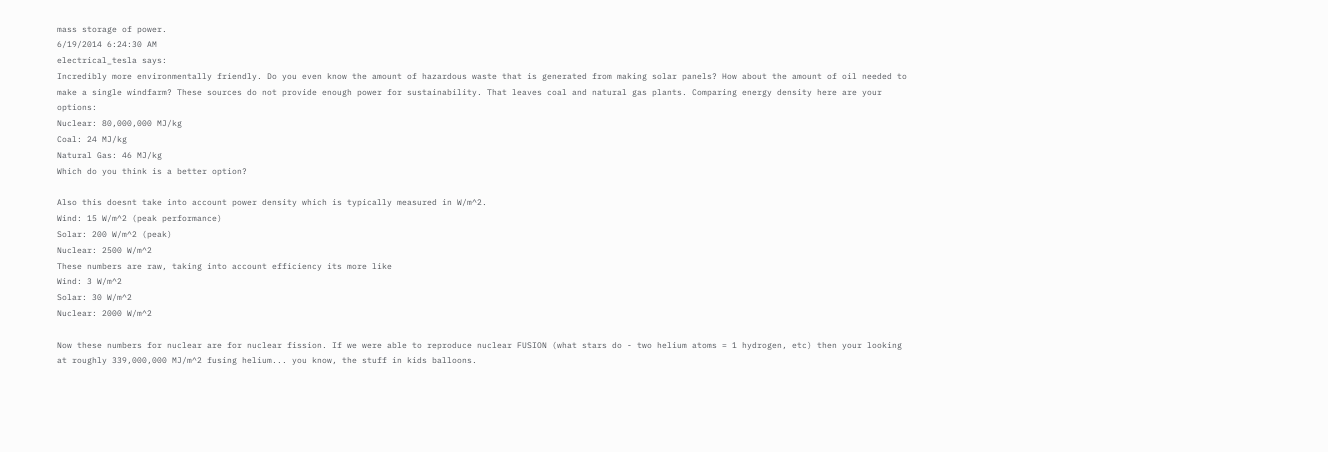mass storage of power.
6/19/2014 6:24:30 AM
electrical_tesla says:
Incredibly more environmentally friendly. Do you even know the amount of hazardous waste that is generated from making solar panels? How about the amount of oil needed to make a single windfarm? These sources do not provide enough power for sustainability. That leaves coal and natural gas plants. Comparing energy density here are your options:
Nuclear: 80,000,000 MJ/kg
Coal: 24 MJ/kg
Natural Gas: 46 MJ/kg
Which do you think is a better option?

Also this doesnt take into account power density which is typically measured in W/m^2.
Wind: 15 W/m^2 (peak performance)
Solar: 200 W/m^2 (peak)
Nuclear: 2500 W/m^2
These numbers are raw, taking into account efficiency its more like
Wind: 3 W/m^2
Solar: 30 W/m^2
Nuclear: 2000 W/m^2

Now these numbers for nuclear are for nuclear fission. If we were able to reproduce nuclear FUSION (what stars do - two helium atoms = 1 hydrogen, etc) then your looking at roughly 339,000,000 MJ/m^2 fusing helium... you know, the stuff in kids balloons.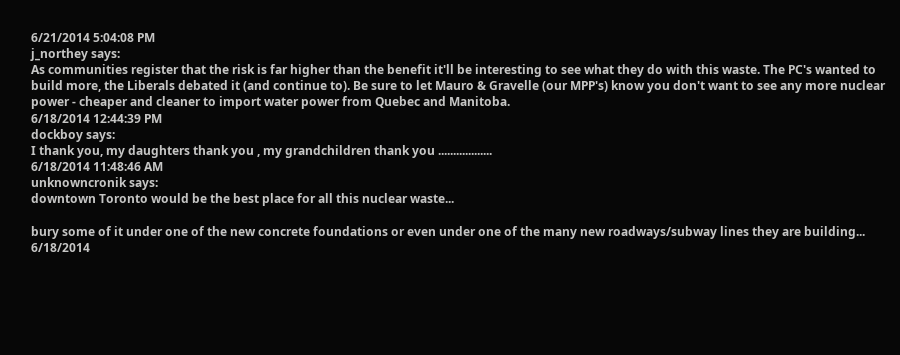6/21/2014 5:04:08 PM
j_northey says:
As communities register that the risk is far higher than the benefit it'll be interesting to see what they do with this waste. The PC's wanted to build more, the Liberals debated it (and continue to). Be sure to let Mauro & Gravelle (our MPP's) know you don't want to see any more nuclear power - cheaper and cleaner to import water power from Quebec and Manitoba.
6/18/2014 12:44:39 PM
dockboy says:
I thank you, my daughters thank you , my grandchildren thank you ..................
6/18/2014 11:48:46 AM
unknowncronik says:
downtown Toronto would be the best place for all this nuclear waste...

bury some of it under one of the new concrete foundations or even under one of the many new roadways/subway lines they are building...
6/18/2014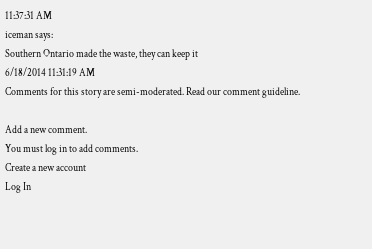11:37:31 AM
iceman says:
Southern Ontario made the waste, they can keep it
6/18/2014 11:31:19 AM
Comments for this story are semi-moderated. Read our comment guideline.

Add a new comment.
You must log in to add comments.
Create a new account
Log In